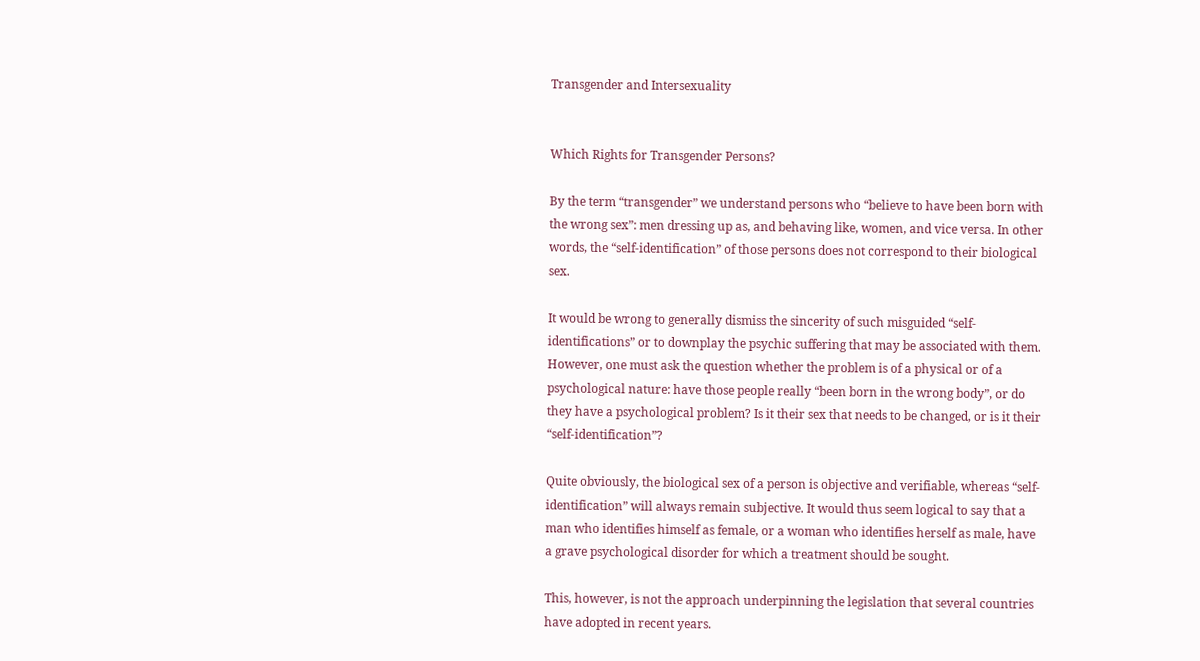Transgender and Intersexuality


Which Rights for Transgender Persons?

By the term “transgender” we understand persons who “believe to have been born with the wrong sex”: men dressing up as, and behaving like, women, and vice versa. In other words, the “self-identification” of those persons does not correspond to their biological sex.

It would be wrong to generally dismiss the sincerity of such misguided “self-identifications” or to downplay the psychic suffering that may be associated with them. However, one must ask the question whether the problem is of a physical or of a psychological nature: have those people really “been born in the wrong body”, or do they have a psychological problem? Is it their sex that needs to be changed, or is it their “self-identification”?

Quite obviously, the biological sex of a person is objective and verifiable, whereas “self-identification” will always remain subjective. It would thus seem logical to say that a man who identifies himself as female, or a woman who identifies herself as male, have a grave psychological disorder for which a treatment should be sought.

This, however, is not the approach underpinning the legislation that several countries have adopted in recent years.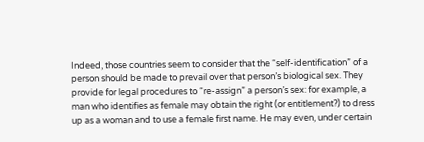Indeed, those countries seem to consider that the “self-identification” of a person should be made to prevail over that person’s biological sex. They provide for legal procedures to “re-assign” a person’s sex: for example, a man who identifies as female may obtain the right (or entitlement?) to dress up as a woman and to use a female first name. He may even, under certain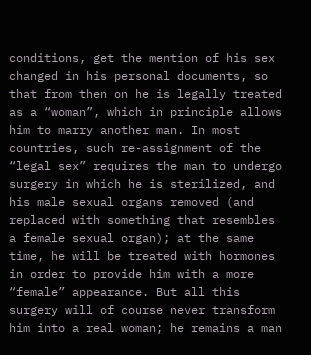conditions, get the mention of his sex changed in his personal documents, so that from then on he is legally treated as a “woman”, which in principle allows him to marry another man. In most countries, such re-assignment of the “legal sex” requires the man to undergo surgery in which he is sterilized, and his male sexual organs removed (and replaced with something that resembles a female sexual organ); at the same time, he will be treated with hormones in order to provide him with a more “female” appearance. But all this surgery will of course never transform him into a real woman; he remains a man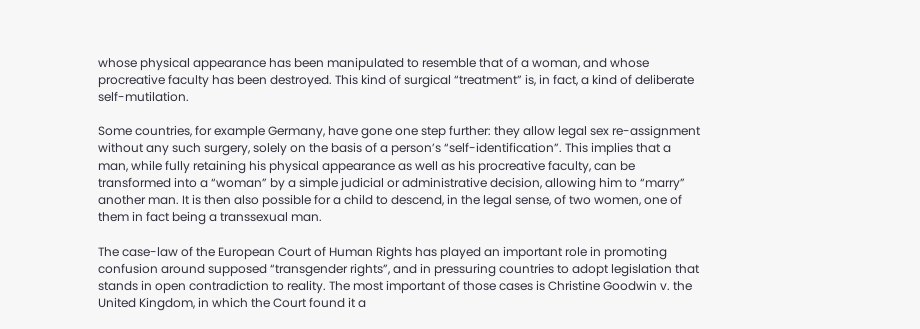whose physical appearance has been manipulated to resemble that of a woman, and whose procreative faculty has been destroyed. This kind of surgical “treatment” is, in fact, a kind of deliberate self-mutilation.

Some countries, for example Germany, have gone one step further: they allow legal sex re-assignment without any such surgery, solely on the basis of a person’s “self-identification”. This implies that a man, while fully retaining his physical appearance as well as his procreative faculty, can be transformed into a “woman” by a simple judicial or administrative decision, allowing him to “marry” another man. It is then also possible for a child to descend, in the legal sense, of two women, one of them in fact being a transsexual man.

The case-law of the European Court of Human Rights has played an important role in promoting confusion around supposed “transgender rights”, and in pressuring countries to adopt legislation that stands in open contradiction to reality. The most important of those cases is Christine Goodwin v. the United Kingdom, in which the Court found it a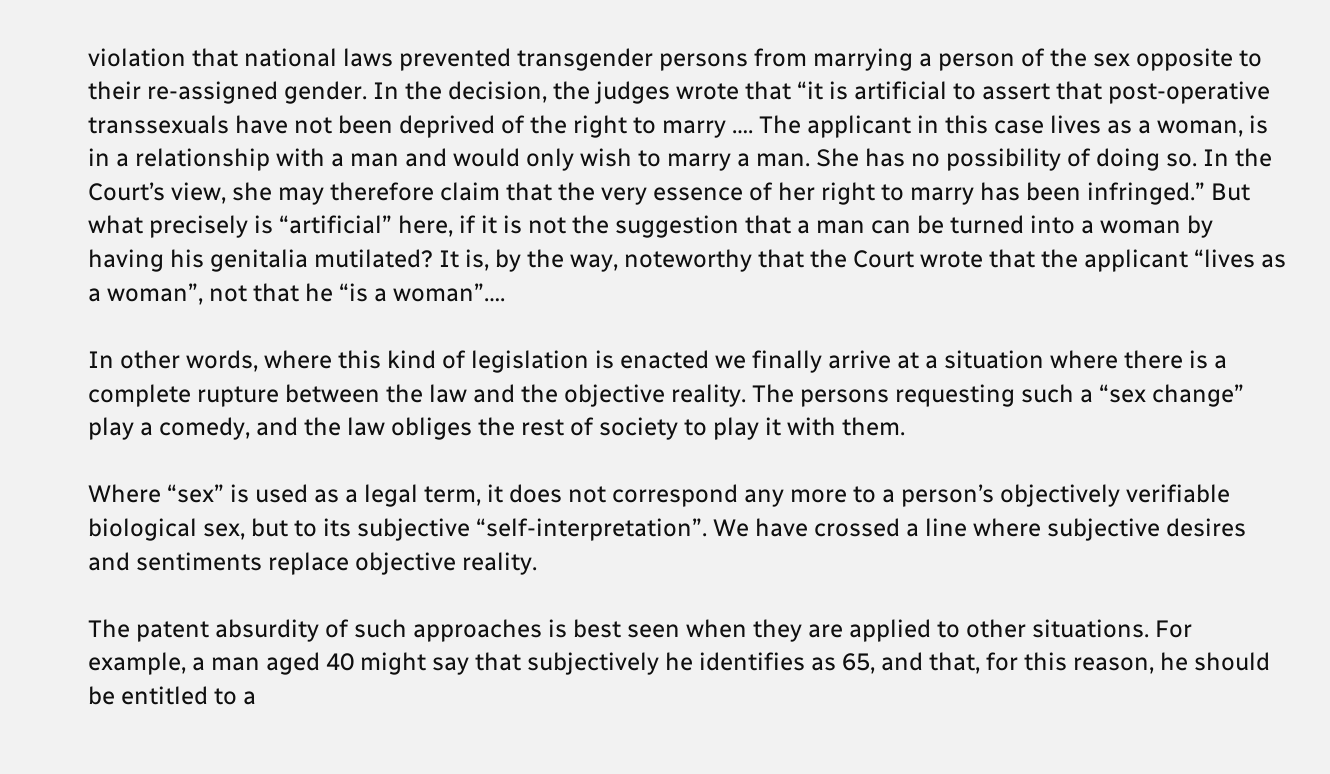violation that national laws prevented transgender persons from marrying a person of the sex opposite to their re-assigned gender. In the decision, the judges wrote that “it is artificial to assert that post-operative transsexuals have not been deprived of the right to marry …. The applicant in this case lives as a woman, is in a relationship with a man and would only wish to marry a man. She has no possibility of doing so. In the Court’s view, she may therefore claim that the very essence of her right to marry has been infringed.” But what precisely is “artificial” here, if it is not the suggestion that a man can be turned into a woman by having his genitalia mutilated? It is, by the way, noteworthy that the Court wrote that the applicant “lives as a woman”, not that he “is a woman”….

In other words, where this kind of legislation is enacted we finally arrive at a situation where there is a complete rupture between the law and the objective reality. The persons requesting such a “sex change” play a comedy, and the law obliges the rest of society to play it with them.

Where “sex” is used as a legal term, it does not correspond any more to a person’s objectively verifiable biological sex, but to its subjective “self-interpretation”. We have crossed a line where subjective desires and sentiments replace objective reality.

The patent absurdity of such approaches is best seen when they are applied to other situations. For example, a man aged 40 might say that subjectively he identifies as 65, and that, for this reason, he should be entitled to a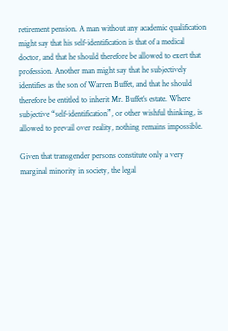retirement pension. A man without any academic qualification might say that his self-identification is that of a medical doctor, and that he should therefore be allowed to exert that profession. Another man might say that he subjectively identifies as the son of Warren Buffet, and that he should therefore be entitled to inherit Mr. Buffet’s estate. Where subjective “self-identification”, or other wishful thinking, is allowed to prevail over reality, nothing remains impossible.

Given that transgender persons constitute only a very marginal minority in society, the legal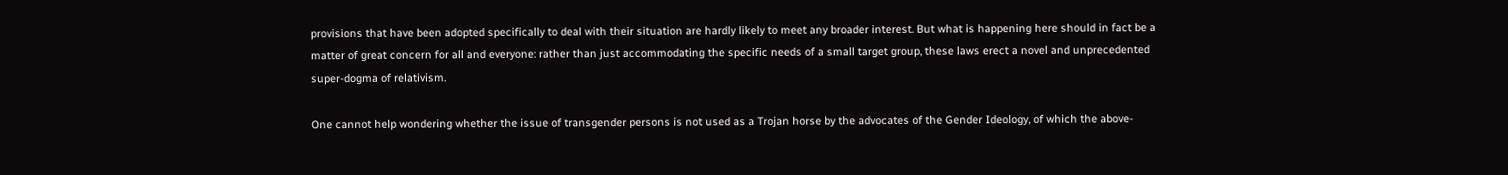provisions that have been adopted specifically to deal with their situation are hardly likely to meet any broader interest. But what is happening here should in fact be a matter of great concern for all and everyone: rather than just accommodating the specific needs of a small target group, these laws erect a novel and unprecedented super-dogma of relativism.

One cannot help wondering whether the issue of transgender persons is not used as a Trojan horse by the advocates of the Gender Ideology, of which the above-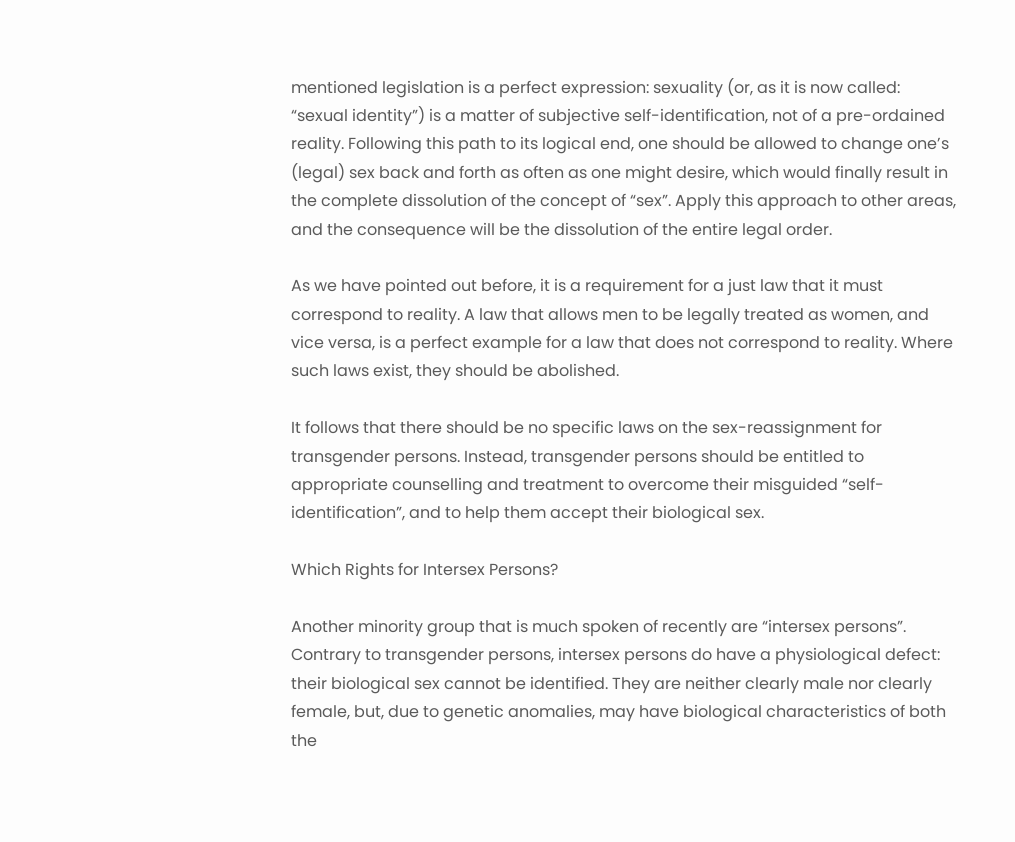mentioned legislation is a perfect expression: sexuality (or, as it is now called: “sexual identity”) is a matter of subjective self-identification, not of a pre-ordained reality. Following this path to its logical end, one should be allowed to change one’s (legal) sex back and forth as often as one might desire, which would finally result in the complete dissolution of the concept of “sex”. Apply this approach to other areas, and the consequence will be the dissolution of the entire legal order.

As we have pointed out before, it is a requirement for a just law that it must correspond to reality. A law that allows men to be legally treated as women, and vice versa, is a perfect example for a law that does not correspond to reality. Where such laws exist, they should be abolished.

It follows that there should be no specific laws on the sex-reassignment for transgender persons. Instead, transgender persons should be entitled to appropriate counselling and treatment to overcome their misguided “self-identification”, and to help them accept their biological sex.

Which Rights for Intersex Persons?

Another minority group that is much spoken of recently are “intersex persons”. Contrary to transgender persons, intersex persons do have a physiological defect: their biological sex cannot be identified. They are neither clearly male nor clearly female, but, due to genetic anomalies, may have biological characteristics of both the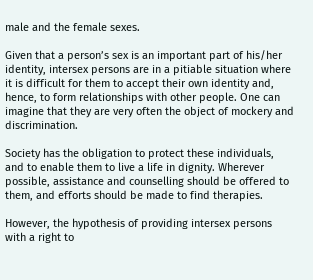male and the female sexes.

Given that a person’s sex is an important part of his/her identity, intersex persons are in a pitiable situation where it is difficult for them to accept their own identity and, hence, to form relationships with other people. One can imagine that they are very often the object of mockery and discrimination.

Society has the obligation to protect these individuals, and to enable them to live a life in dignity. Wherever possible, assistance and counselling should be offered to them, and efforts should be made to find therapies.

However, the hypothesis of providing intersex persons with a right to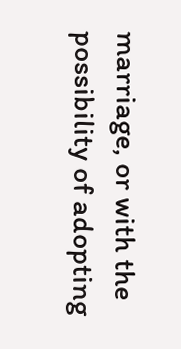marriage, or with the possibility of adopting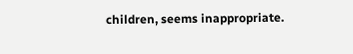children, seems inappropriate.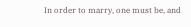In order to marry, one must be, and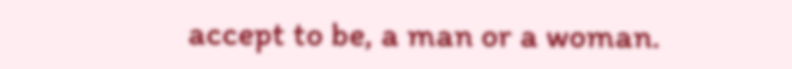accept to be, a man or a woman.